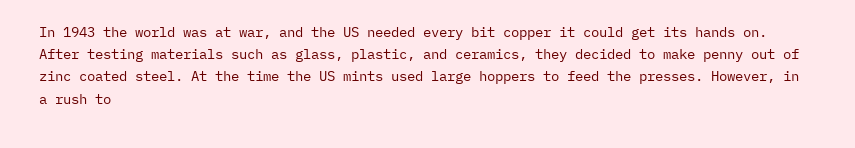In 1943 the world was at war, and the US needed every bit copper it could get its hands on. After testing materials such as glass, plastic, and ceramics, they decided to make penny out of zinc coated steel. At the time the US mints used large hoppers to feed the presses. However, in a rush to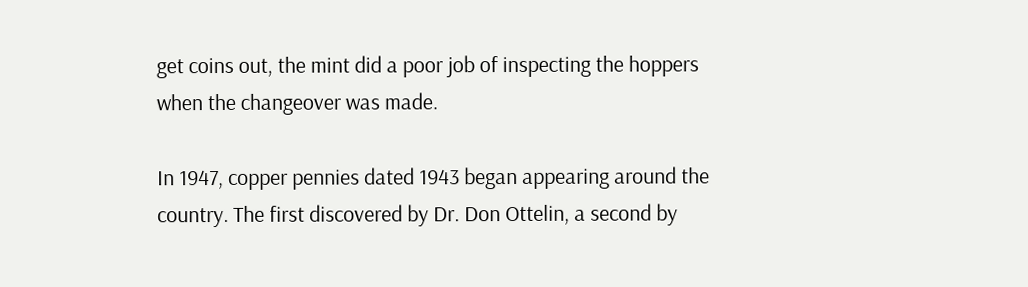get coins out, the mint did a poor job of inspecting the hoppers when the changeover was made.

In 1947, copper pennies dated 1943 began appearing around the country. The first discovered by Dr. Don Ottelin, a second by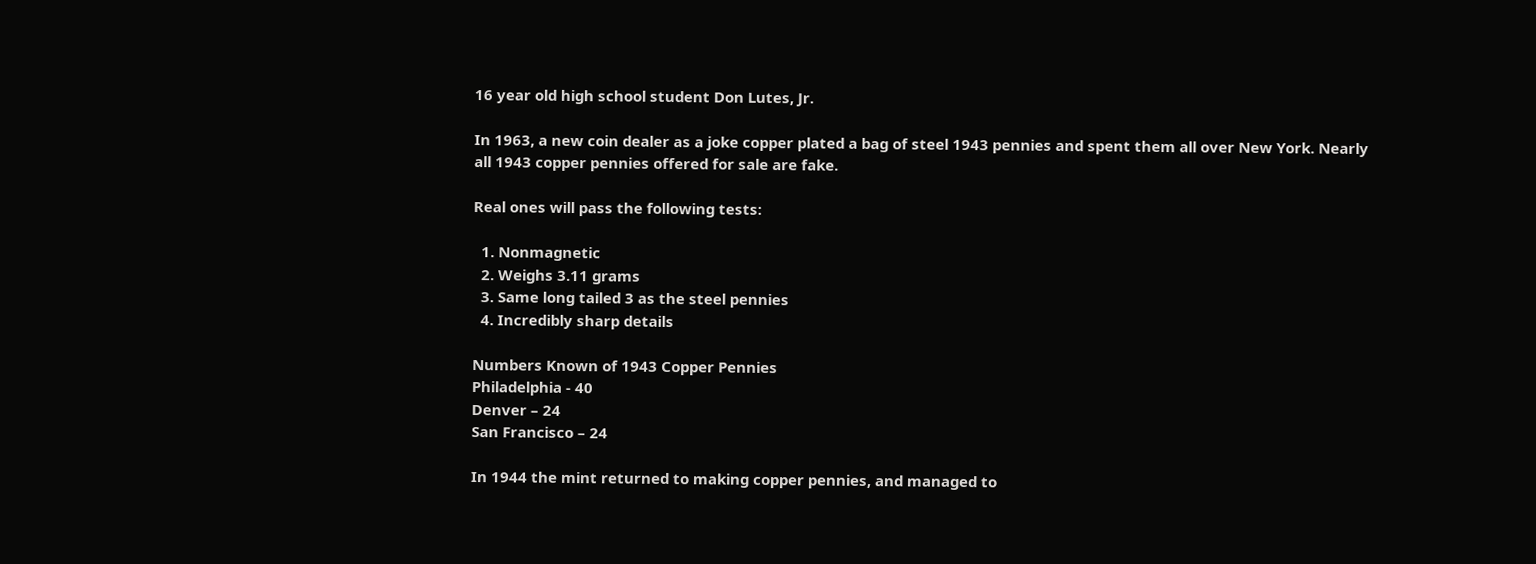16 year old high school student Don Lutes, Jr.

In 1963, a new coin dealer as a joke copper plated a bag of steel 1943 pennies and spent them all over New York. Nearly all 1943 copper pennies offered for sale are fake.

Real ones will pass the following tests:

  1. Nonmagnetic
  2. Weighs 3.11 grams
  3. Same long tailed 3 as the steel pennies
  4. Incredibly sharp details

Numbers Known of 1943 Copper Pennies
Philadelphia - 40
Denver – 24
San Francisco – 24

In 1944 the mint returned to making copper pennies, and managed to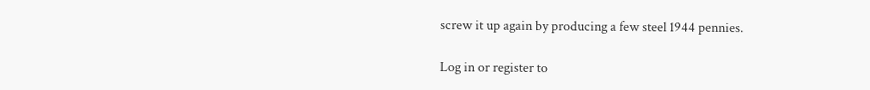screw it up again by producing a few steel 1944 pennies.

Log in or register to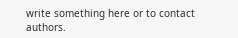write something here or to contact authors.